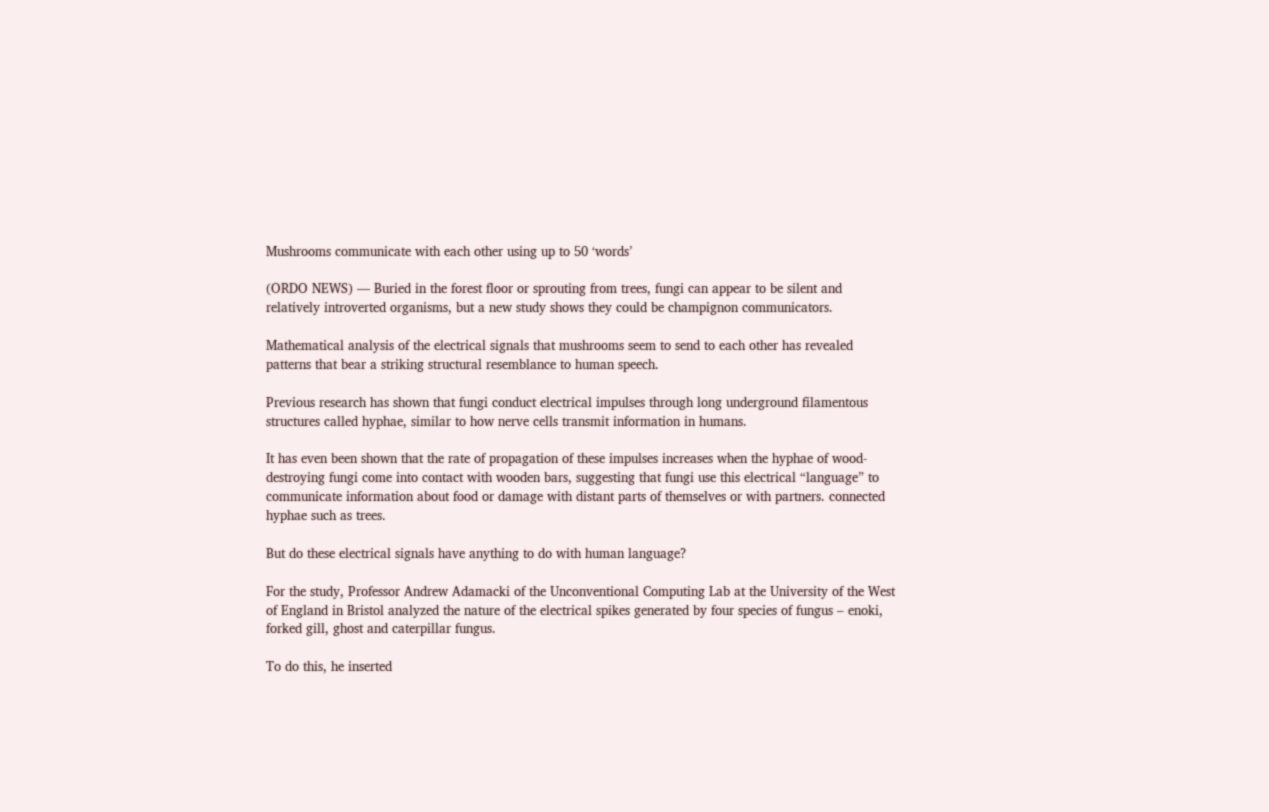Mushrooms communicate with each other using up to 50 ‘words’

(ORDO NEWS) — Buried in the forest floor or sprouting from trees, fungi can appear to be silent and relatively introverted organisms, but a new study shows they could be champignon communicators.

Mathematical analysis of the electrical signals that mushrooms seem to send to each other has revealed patterns that bear a striking structural resemblance to human speech.

Previous research has shown that fungi conduct electrical impulses through long underground filamentous structures called hyphae, similar to how nerve cells transmit information in humans.

It has even been shown that the rate of propagation of these impulses increases when the hyphae of wood-destroying fungi come into contact with wooden bars, suggesting that fungi use this electrical “language” to communicate information about food or damage with distant parts of themselves or with partners. connected hyphae such as trees.

But do these electrical signals have anything to do with human language?

For the study, Professor Andrew Adamacki of the Unconventional Computing Lab at the University of the West of England in Bristol analyzed the nature of the electrical spikes generated by four species of fungus – enoki, forked gill, ghost and caterpillar fungus.

To do this, he inserted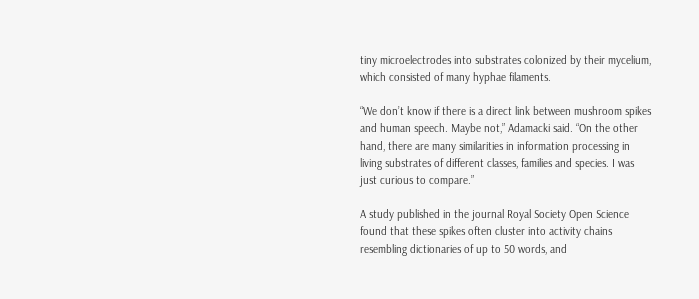tiny microelectrodes into substrates colonized by their mycelium, which consisted of many hyphae filaments.

“We don’t know if there is a direct link between mushroom spikes and human speech. Maybe not,” Adamacki said. “On the other hand, there are many similarities in information processing in living substrates of different classes, families and species. I was just curious to compare.”

A study published in the journal Royal Society Open Science found that these spikes often cluster into activity chains resembling dictionaries of up to 50 words, and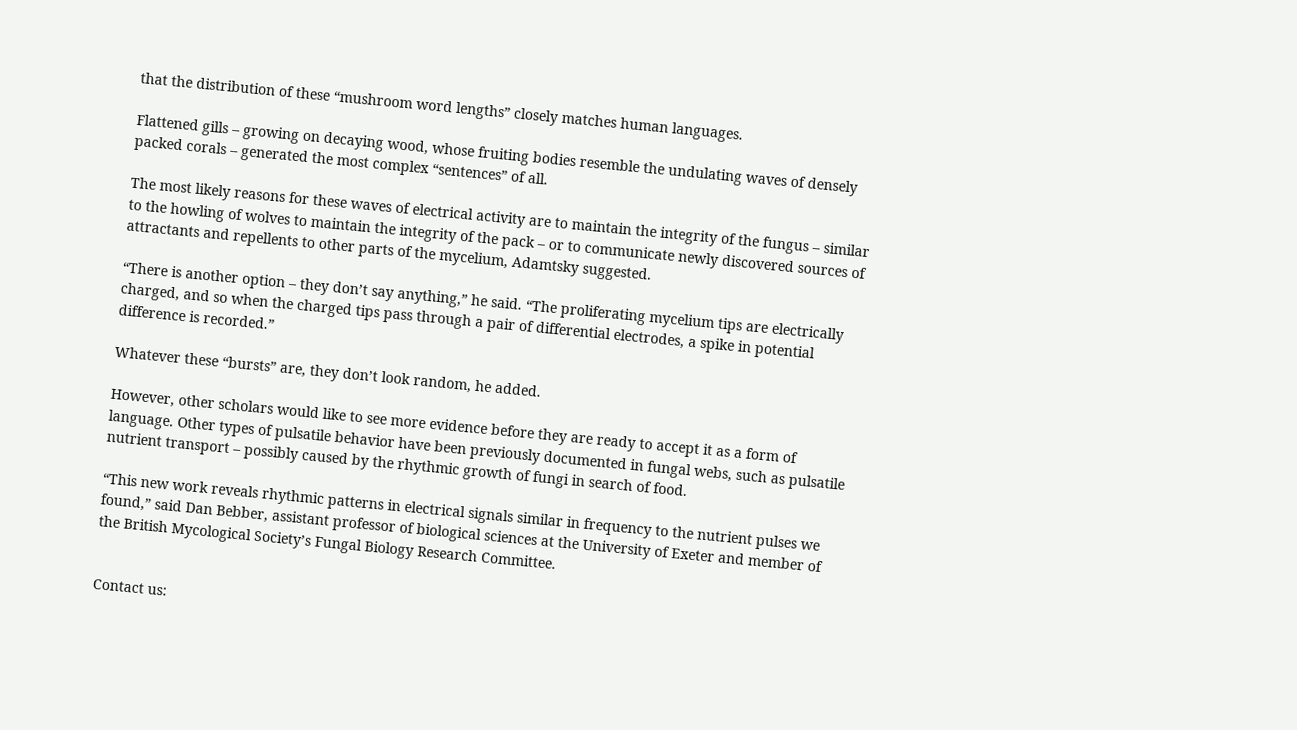that the distribution of these “mushroom word lengths” closely matches human languages.

Flattened gills – growing on decaying wood, whose fruiting bodies resemble the undulating waves of densely packed corals – generated the most complex “sentences” of all.

The most likely reasons for these waves of electrical activity are to maintain the integrity of the fungus – similar to the howling of wolves to maintain the integrity of the pack – or to communicate newly discovered sources of attractants and repellents to other parts of the mycelium, Adamtsky suggested.

“There is another option – they don’t say anything,” he said. “The proliferating mycelium tips are electrically charged, and so when the charged tips pass through a pair of differential electrodes, a spike in potential difference is recorded.”

Whatever these “bursts” are, they don’t look random, he added.

However, other scholars would like to see more evidence before they are ready to accept it as a form of language. Other types of pulsatile behavior have been previously documented in fungal webs, such as pulsatile nutrient transport – possibly caused by the rhythmic growth of fungi in search of food.

“This new work reveals rhythmic patterns in electrical signals similar in frequency to the nutrient pulses we found,” said Dan Bebber, assistant professor of biological sciences at the University of Exeter and member of the British Mycological Society’s Fungal Biology Research Committee.


Contact us: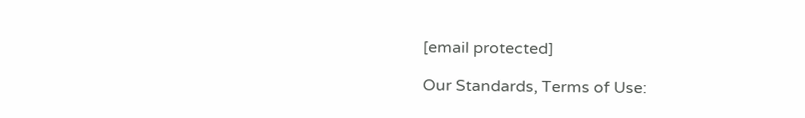[email protected]

Our Standards, Terms of Use: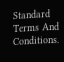Standard Terms And Conditions.